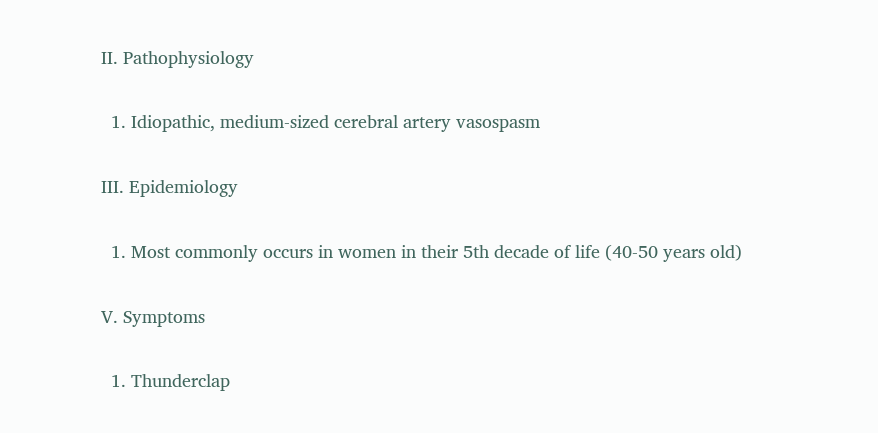II. Pathophysiology

  1. Idiopathic, medium-sized cerebral artery vasospasm

III. Epidemiology

  1. Most commonly occurs in women in their 5th decade of life (40-50 years old)

V. Symptoms

  1. Thunderclap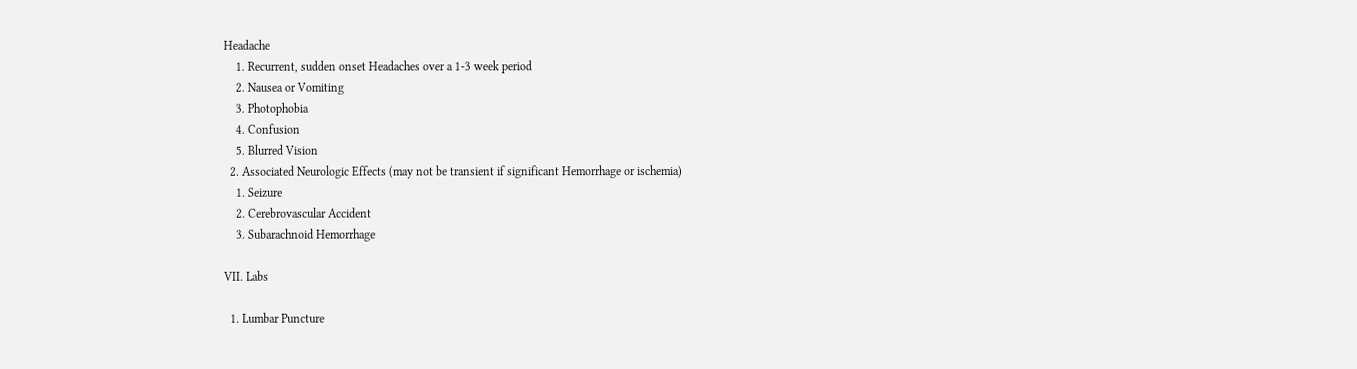Headache
    1. Recurrent, sudden onset Headaches over a 1-3 week period
    2. Nausea or Vomiting
    3. Photophobia
    4. Confusion
    5. Blurred Vision
  2. Associated Neurologic Effects (may not be transient if significant Hemorrhage or ischemia)
    1. Seizure
    2. Cerebrovascular Accident
    3. Subarachnoid Hemorrhage

VII. Labs

  1. Lumbar Puncture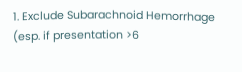1. Exclude Subarachnoid Hemorrhage (esp. if presentation >6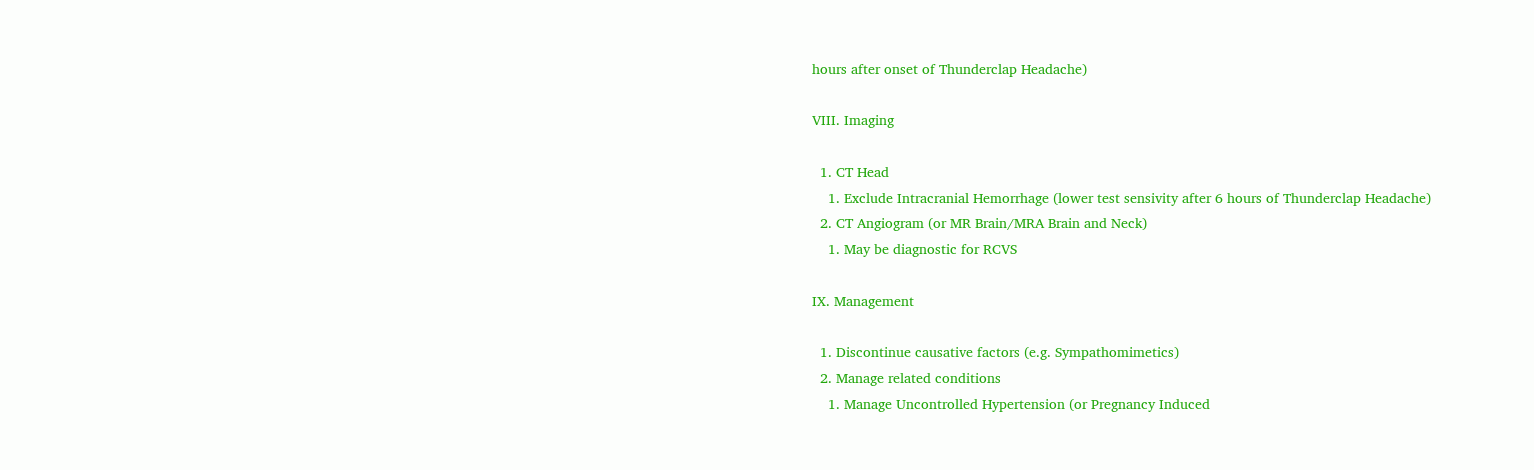hours after onset of Thunderclap Headache)

VIII. Imaging

  1. CT Head
    1. Exclude Intracranial Hemorrhage (lower test sensivity after 6 hours of Thunderclap Headache)
  2. CT Angiogram (or MR Brain/MRA Brain and Neck)
    1. May be diagnostic for RCVS

IX. Management

  1. Discontinue causative factors (e.g. Sympathomimetics)
  2. Manage related conditions
    1. Manage Uncontrolled Hypertension (or Pregnancy Induced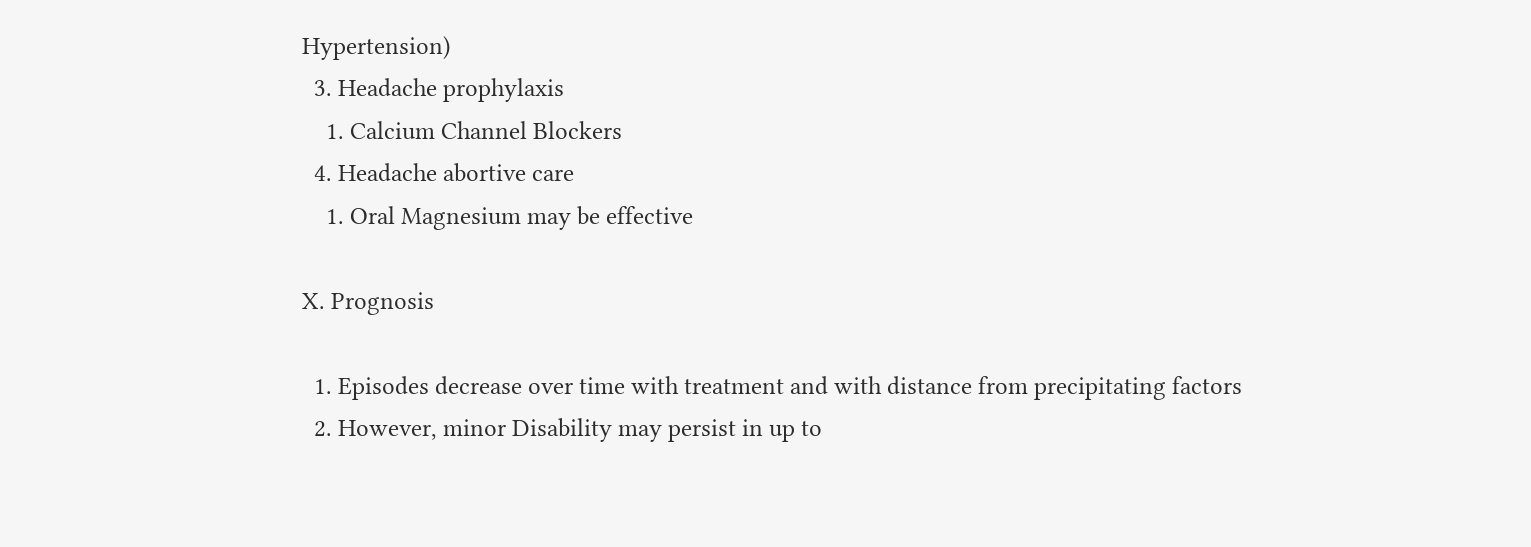Hypertension)
  3. Headache prophylaxis
    1. Calcium Channel Blockers
  4. Headache abortive care
    1. Oral Magnesium may be effective

X. Prognosis

  1. Episodes decrease over time with treatment and with distance from precipitating factors
  2. However, minor Disability may persist in up to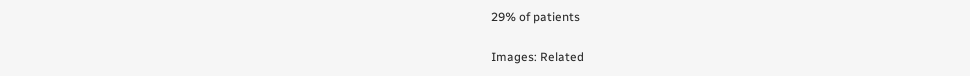29% of patients

Images: Related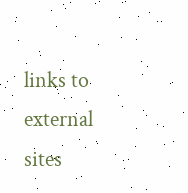links to external sites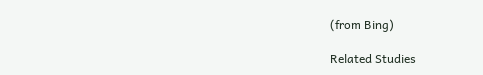(from Bing)

Related Studies